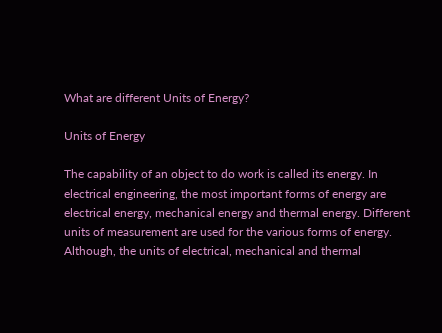What are different Units of Energy?

Units of Energy

The capability of an object to do work is called its energy. In electrical engineering, the most important forms of energy are electrical energy, mechanical energy and thermal energy. Different units of measurement are used for the various forms of energy. Although, the units of electrical, mechanical and thermal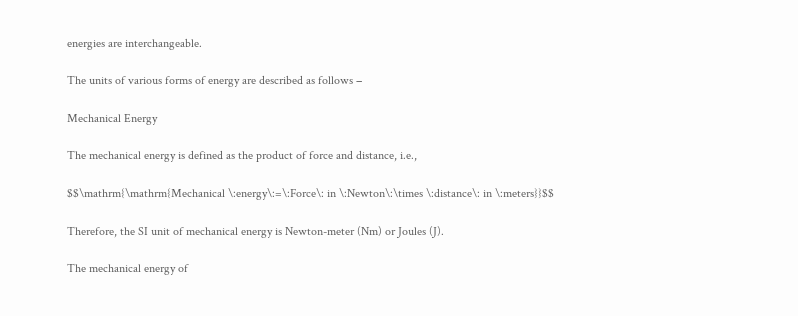energies are interchangeable.

The units of various forms of energy are described as follows −

Mechanical Energy

The mechanical energy is defined as the product of force and distance, i.e.,

$$\mathrm{\mathrm{Mechanical \:energy\:=\:Force\: in \:Newton\:\times \:distance\: in \:meters}}$$

Therefore, the SI unit of mechanical energy is Newton-meter (Nm) or Joules (J).

The mechanical energy of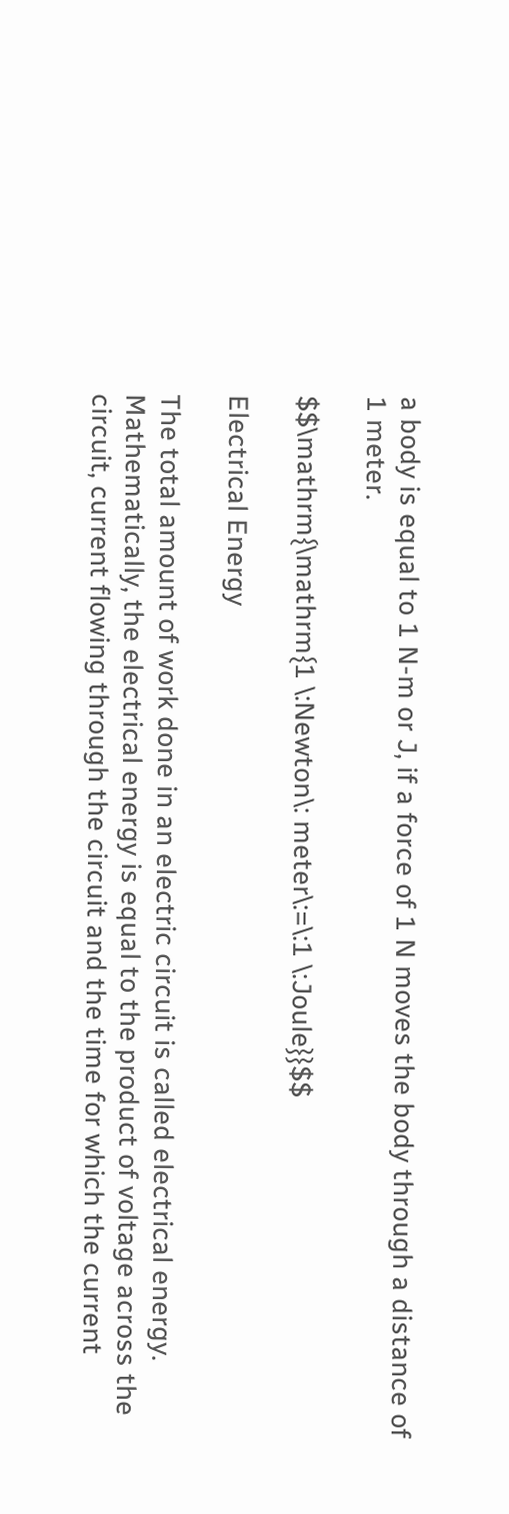a body is equal to 1 N-m or J, if a force of 1 N moves the body through a distance of 1 meter.

$$\mathrm{\mathrm{1 \:Newton\: meter\:=\:1 \:Joule}}$$

Electrical Energy

The total amount of work done in an electric circuit is called electrical energy. Mathematically, the electrical energy is equal to the product of voltage across the circuit, current flowing through the circuit and the time for which the current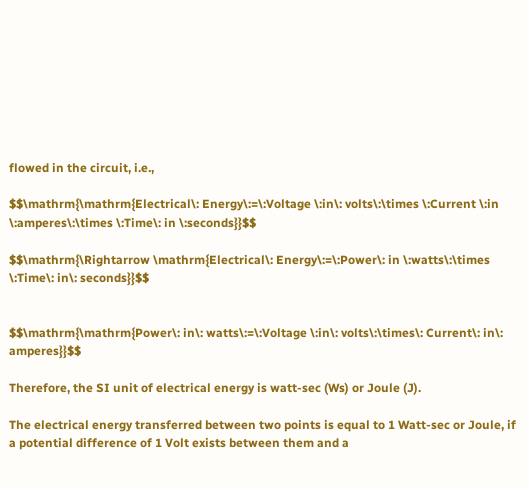flowed in the circuit, i.e.,

$$\mathrm{\mathrm{Electrical\: Energy\:=\:Voltage \:in\: volts\:\times \:Current \:in \:amperes\:\times \:Time\: in \:seconds}}$$

$$\mathrm{\Rightarrow \mathrm{Electrical\: Energy\:=\:Power\: in \:watts\:\times \:Time\: in\: seconds}}$$


$$\mathrm{\mathrm{Power\: in\: watts\:=\:Voltage \:in\: volts\:\times\: Current\: in\: amperes}}$$

Therefore, the SI unit of electrical energy is watt-sec (Ws) or Joule (J).

The electrical energy transferred between two points is equal to 1 Watt-sec or Joule, if a potential difference of 1 Volt exists between them and a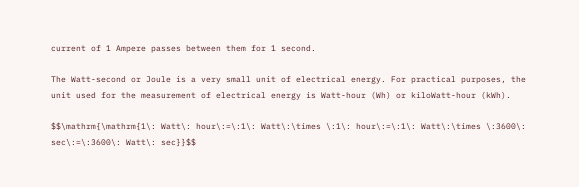current of 1 Ampere passes between them for 1 second.

The Watt-second or Joule is a very small unit of electrical energy. For practical purposes, the unit used for the measurement of electrical energy is Watt-hour (Wh) or kiloWatt-hour (kWh).

$$\mathrm{\mathrm{1\: Watt\: hour\:=\:1\: Watt\:\times \:1\: hour\:=\:1\: Watt\:\times \:3600\: sec\:=\:3600\: Watt\: sec}}$$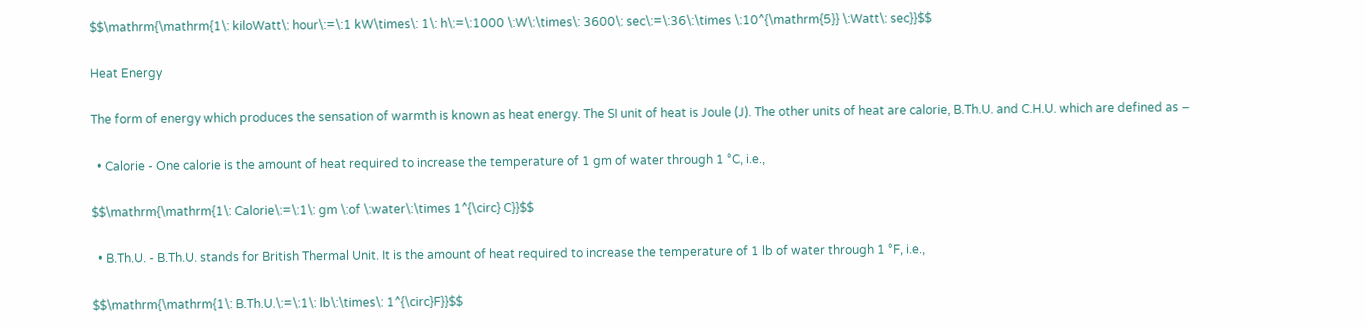$$\mathrm{\mathrm{1\: kiloWatt\: hour\:=\:1 kW\times\: 1\: h\:=\:1000 \:W\:\times\: 3600\: sec\:=\:36\:\times \:10^{\mathrm{5}} \:Watt\: sec}}$$

Heat Energy

The form of energy which produces the sensation of warmth is known as heat energy. The SI unit of heat is Joule (J). The other units of heat are calorie, B.Th.U. and C.H.U. which are defined as −

  • Calorie - One calorie is the amount of heat required to increase the temperature of 1 gm of water through 1 °C, i.e.,

$$\mathrm{\mathrm{1\: Calorie\:=\:1\: gm \:of \:water\:\times 1^{\circ} C}}$$

  • B.Th.U. - B.Th.U. stands for British Thermal Unit. It is the amount of heat required to increase the temperature of 1 lb of water through 1 °F, i.e.,

$$\mathrm{\mathrm{1\: B.Th.U.\:=\:1\: lb\:\times\: 1^{\circ}F}}$$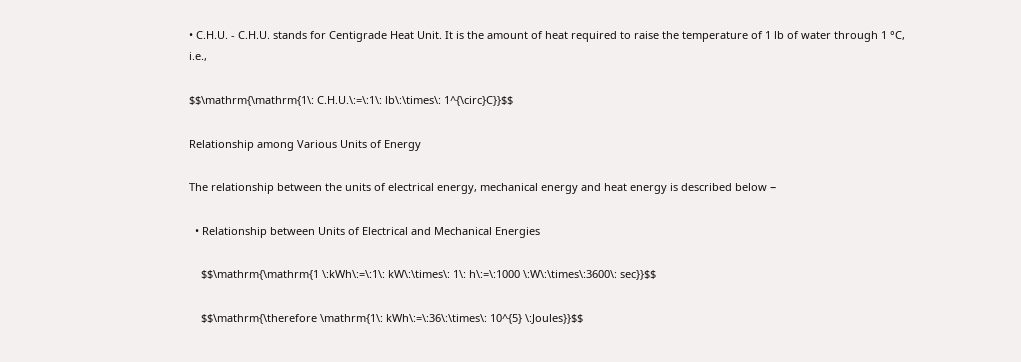• C.H.U. - C.H.U. stands for Centigrade Heat Unit. It is the amount of heat required to raise the temperature of 1 lb of water through 1 °C, i.e.,

$$\mathrm{\mathrm{1\: C.H.U.\:=\:1\: lb\:\times\: 1^{\circ}C}}$$

Relationship among Various Units of Energy

The relationship between the units of electrical energy, mechanical energy and heat energy is described below −

  • Relationship between Units of Electrical and Mechanical Energies

    $$\mathrm{\mathrm{1 \:kWh\:=\:1\: kW\:\times\: 1\: h\:=\:1000 \:W\:\times\:3600\: sec}}$$

    $$\mathrm{\therefore \mathrm{1\: kWh\:=\:36\:\times\: 10^{5} \:Joules}}$$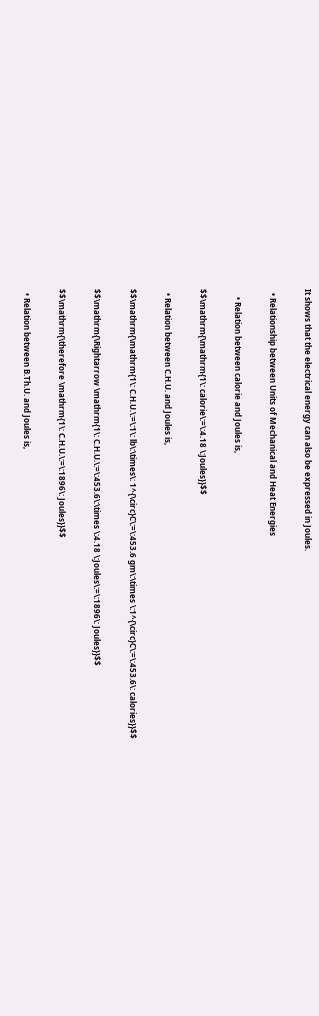It shows that the electrical energy can also be expressed in Joules.

  • Relationship between Units of Mechanical and Heat Energies

    • Relation between calorie and Joules is,

$$\mathrm{\mathrm{1\: calorie\:=\:4.18 \:Joules}}$$

  • Relation between C.H.U. and Joules is,

$$\mathrm{\mathrm{1\: C.H.U.\:=\:1\: lb\:\times\: 1^{\circ}C\:=\:453.6 gm\:\times \:1^{\circ}C\:=\:453.6\: calories}}$$

$$\mathrm{\Rightarrow \mathrm{1\: C.H.U.\:=\:453.6\:\times \:4.18 \:Joules\:=\:1896\: Joules}}$$

$$\mathrm{\therefore \mathrm{1\: C.H.U.\:=\:1896\: Joules}}$$

  • Relation between B.Th.U. and Joules is,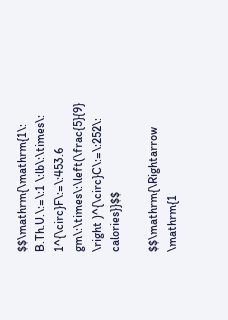$$\mathrm{\mathrm{1\: B.Th.U.\:=\:1 \:lb\:\times\: 1^{\circ}F\:=\:453.6 gm\:\times\:\left(\frac{5}{9} \right )^{\circ}C\:=\:252\: calories}}$$

$$\mathrm{\Rightarrow \mathrm{1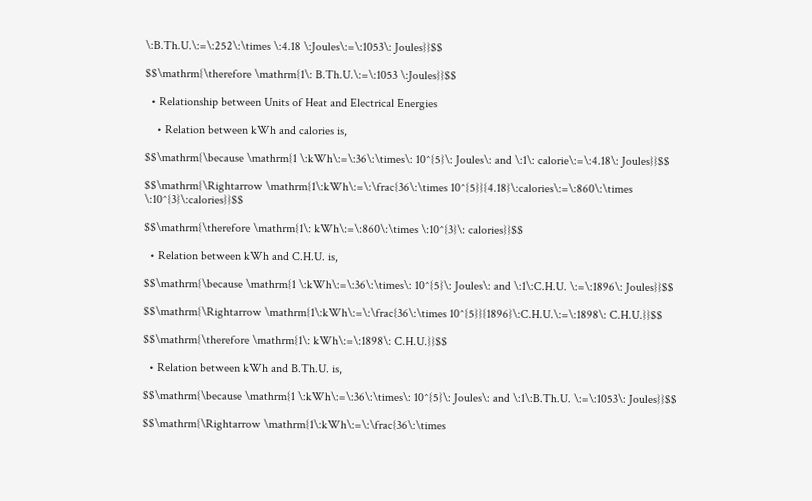\:B.Th.U.\:=\:252\:\times \:4.18 \:Joules\:=\:1053\: Joules}}$$

$$\mathrm{\therefore \mathrm{1\: B.Th.U.\:=\:1053 \:Joules}}$$

  • Relationship between Units of Heat and Electrical Energies

    • Relation between kWh and calories is,

$$\mathrm{\because \mathrm{1 \:kWh\:=\:36\:\times\: 10^{5}\: Joules\: and \:1\: calorie\:=\:4.18\: Joules}}$$

$$\mathrm{\Rightarrow \mathrm{1\:kWh\:=\:\frac{36\:\times 10^{5}}{4.18}\:calories\:=\:860\:\times \:10^{3}\:calories}}$$

$$\mathrm{\therefore \mathrm{1\: kWh\:=\:860\:\times \:10^{3}\: calories}}$$

  • Relation between kWh and C.H.U. is,

$$\mathrm{\because \mathrm{1 \:kWh\:=\:36\:\times\: 10^{5}\: Joules\: and \:1\:C.H.U. \:=\:1896\: Joules}}$$

$$\mathrm{\Rightarrow \mathrm{1\:kWh\:=\:\frac{36\:\times 10^{5}}{1896}\:C.H.U.\:=\:1898\: C.H.U.}}$$

$$\mathrm{\therefore \mathrm{1\: kWh\:=\:1898\: C.H.U.}}$$

  • Relation between kWh and B.Th.U. is,

$$\mathrm{\because \mathrm{1 \:kWh\:=\:36\:\times\: 10^{5}\: Joules\: and \:1\:B.Th.U. \:=\:1053\: Joules}}$$

$$\mathrm{\Rightarrow \mathrm{1\:kWh\:=\:\frac{36\:\times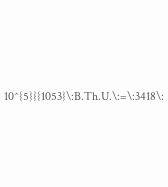10^{5}}{1053}\:B.Th.U.\:=\:3418\: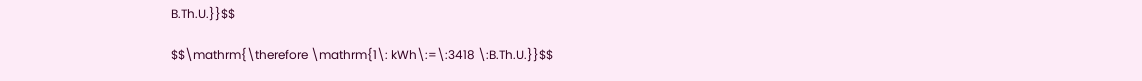B.Th.U.}}$$

$$\mathrm{\therefore \mathrm{1\: kWh\:=\:3418 \:B.Th.U.}}$$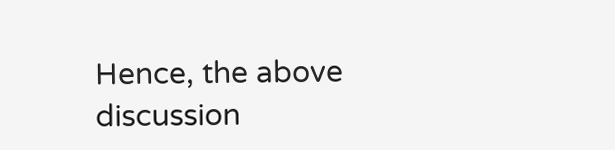Hence, the above discussion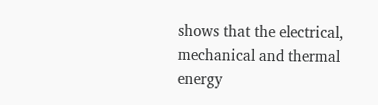shows that the electrical, mechanical and thermal energy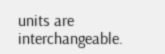units are interchangeable.